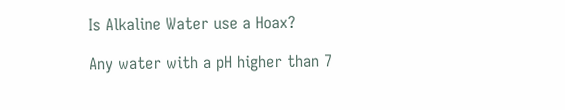Is Alkaline Water use a Hoax?

Any water with a pH higher than 7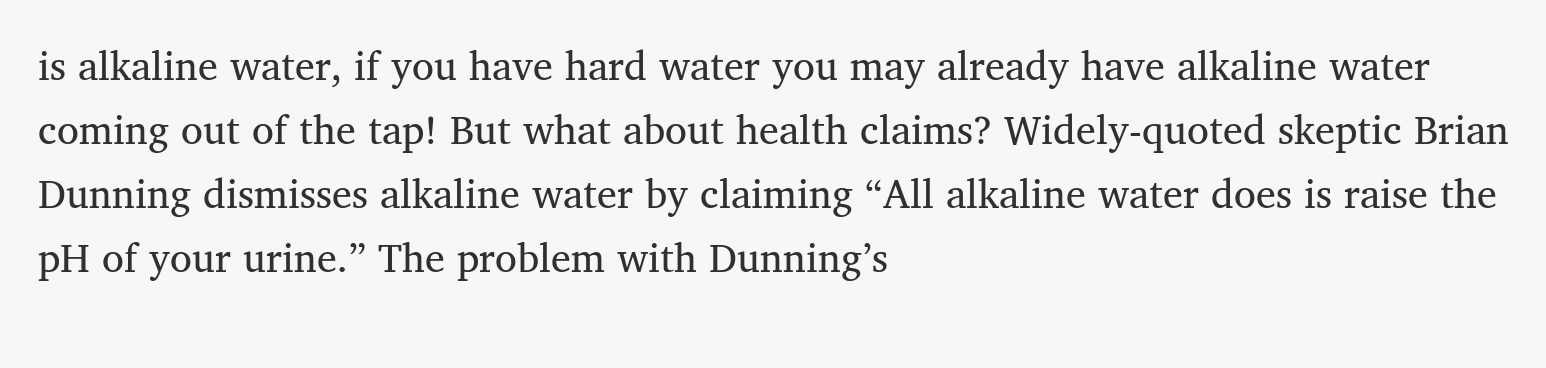is alkaline water, if you have hard water you may already have alkaline water coming out of the tap! But what about health claims? Widely-quoted skeptic Brian Dunning dismisses alkaline water by claiming “All alkaline water does is raise the pH of your urine.” The problem with Dunning’s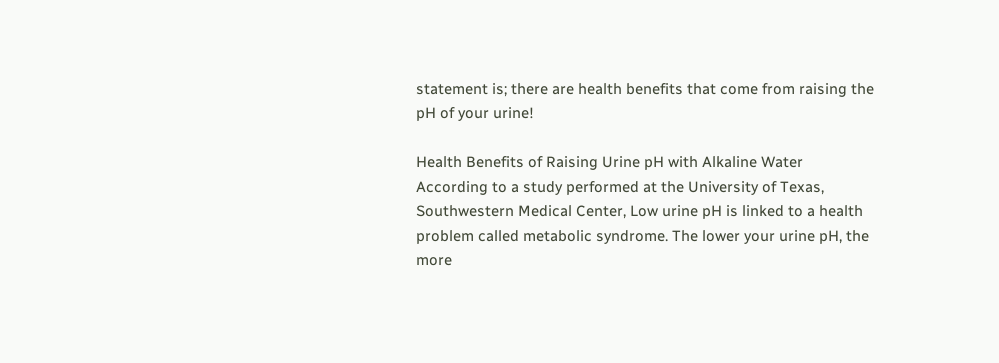statement is; there are health benefits that come from raising the pH of your urine!

Health Benefits of Raising Urine pH with Alkaline Water
According to a study performed at the University of Texas, Southwestern Medical Center, Low urine pH is linked to a health problem called metabolic syndrome. The lower your urine pH, the more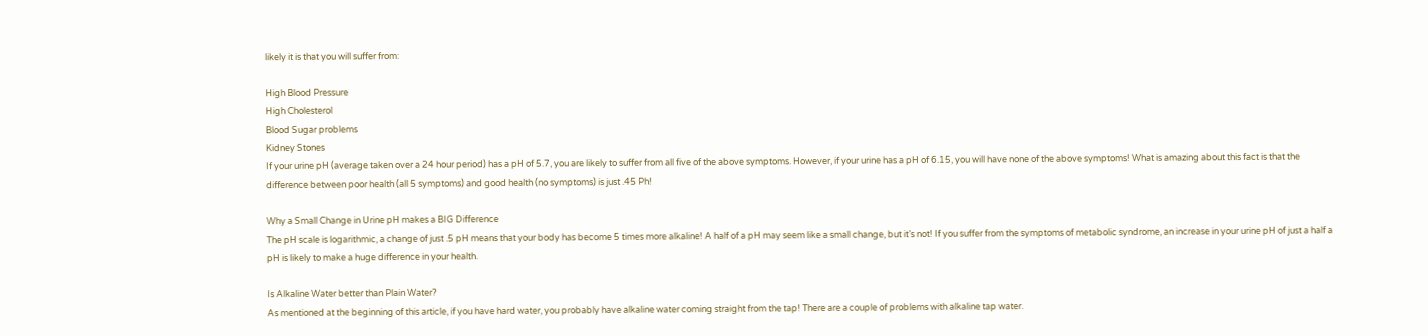likely it is that you will suffer from:

High Blood Pressure
High Cholesterol
Blood Sugar problems
Kidney Stones
If your urine pH (average taken over a 24 hour period) has a pH of 5.7, you are likely to suffer from all five of the above symptoms. However, if your urine has a pH of 6.15, you will have none of the above symptoms! What is amazing about this fact is that the difference between poor health (all 5 symptoms) and good health (no symptoms) is just .45 Ph!

Why a Small Change in Urine pH makes a BIG Difference
The pH scale is logarithmic, a change of just .5 pH means that your body has become 5 times more alkaline! A half of a pH may seem like a small change, but it’s not! If you suffer from the symptoms of metabolic syndrome, an increase in your urine pH of just a half a pH is likely to make a huge difference in your health.

Is Alkaline Water better than Plain Water?
As mentioned at the beginning of this article, if you have hard water, you probably have alkaline water coming straight from the tap! There are a couple of problems with alkaline tap water.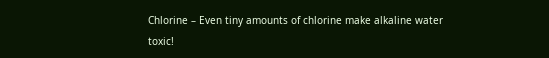Chlorine – Even tiny amounts of chlorine make alkaline water toxic!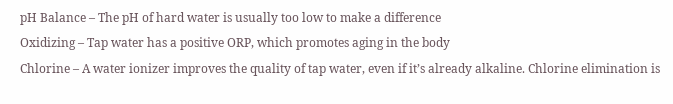pH Balance – The pH of hard water is usually too low to make a difference
Oxidizing – Tap water has a positive ORP, which promotes aging in the body
Chlorine – A water ionizer improves the quality of tap water, even if it’s already alkaline. Chlorine elimination is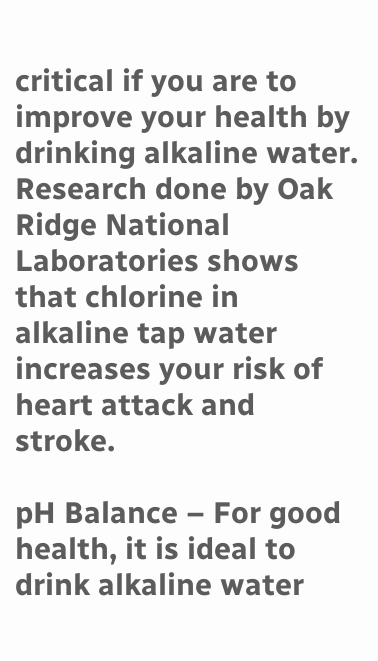critical if you are to improve your health by drinking alkaline water. Research done by Oak Ridge National Laboratories shows that chlorine in alkaline tap water increases your risk of heart attack and stroke.

pH Balance – For good health, it is ideal to drink alkaline water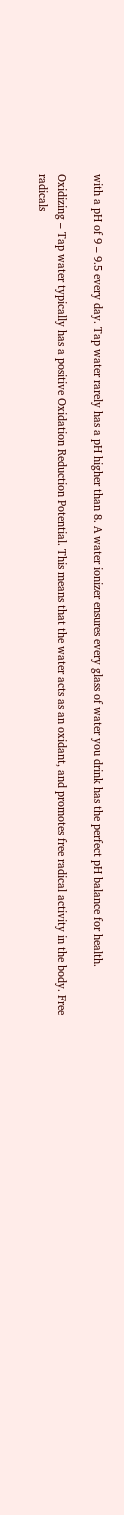with a pH of 9 – 9.5 every day. Tap water rarely has a pH higher than 8. A water ionizer ensures every glass of water you drink has the perfect pH balance for health.

Oxidizing – Tap water typically has a positive Oxidation Reduction Potential. This means that the water acts as an oxidant, and promotes free radical activity in the body. Free radicals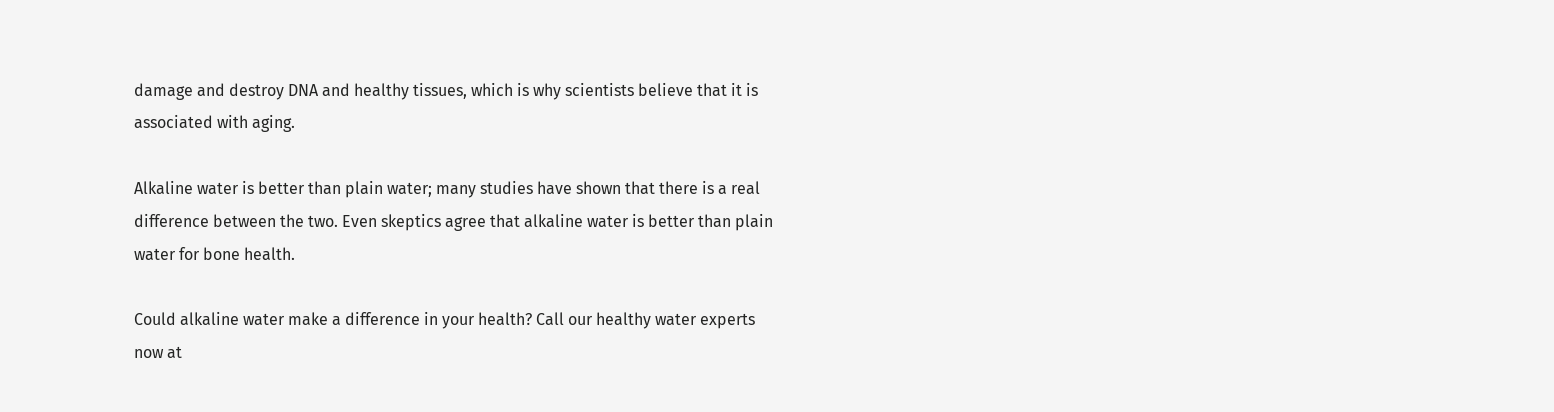damage and destroy DNA and healthy tissues, which is why scientists believe that it is associated with aging.

Alkaline water is better than plain water; many studies have shown that there is a real difference between the two. Even skeptics agree that alkaline water is better than plain water for bone health.

Could alkaline water make a difference in your health? Call our healthy water experts now at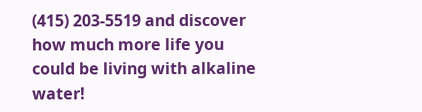(415) 203-5519 and discover how much more life you could be living with alkaline water!